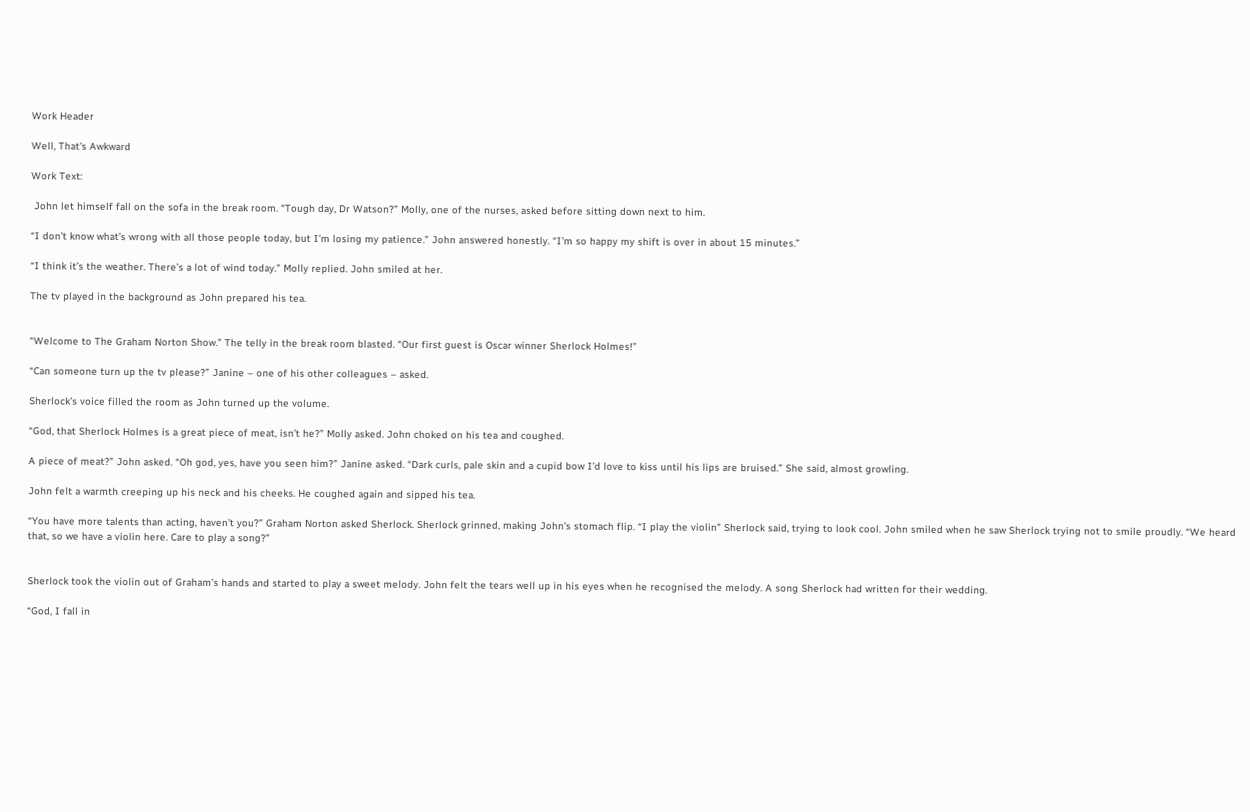Work Header

Well, That's Awkward

Work Text:

 John let himself fall on the sofa in the break room. “Tough day, Dr Watson?” Molly, one of the nurses, asked before sitting down next to him.

“I don’t know what’s wrong with all those people today, but I’m losing my patience.” John answered honestly. “I’m so happy my shift is over in about 15 minutes.”

“I think it’s the weather. There’s a lot of wind today.” Molly replied. John smiled at her.

The tv played in the background as John prepared his tea.


“Welcome to The Graham Norton Show.” The telly in the break room blasted. “Our first guest is Oscar winner Sherlock Holmes!”

“Can someone turn up the tv please?” Janine – one of his other colleagues – asked.

Sherlock’s voice filled the room as John turned up the volume.

“God, that Sherlock Holmes is a great piece of meat, isn’t he?” Molly asked. John choked on his tea and coughed.

A piece of meat?” John asked. “Oh god, yes, have you seen him?” Janine asked. “Dark curls, pale skin and a cupid bow I’d love to kiss until his lips are bruised.” She said, almost growling.

John felt a warmth creeping up his neck and his cheeks. He coughed again and sipped his tea.

“You have more talents than acting, haven’t you?” Graham Norton asked Sherlock. Sherlock grinned, making John’s stomach flip. “I play the violin” Sherlock said, trying to look cool. John smiled when he saw Sherlock trying not to smile proudly. “We heard that, so we have a violin here. Care to play a song?”


Sherlock took the violin out of Graham’s hands and started to play a sweet melody. John felt the tears well up in his eyes when he recognised the melody. A song Sherlock had written for their wedding.

“God, I fall in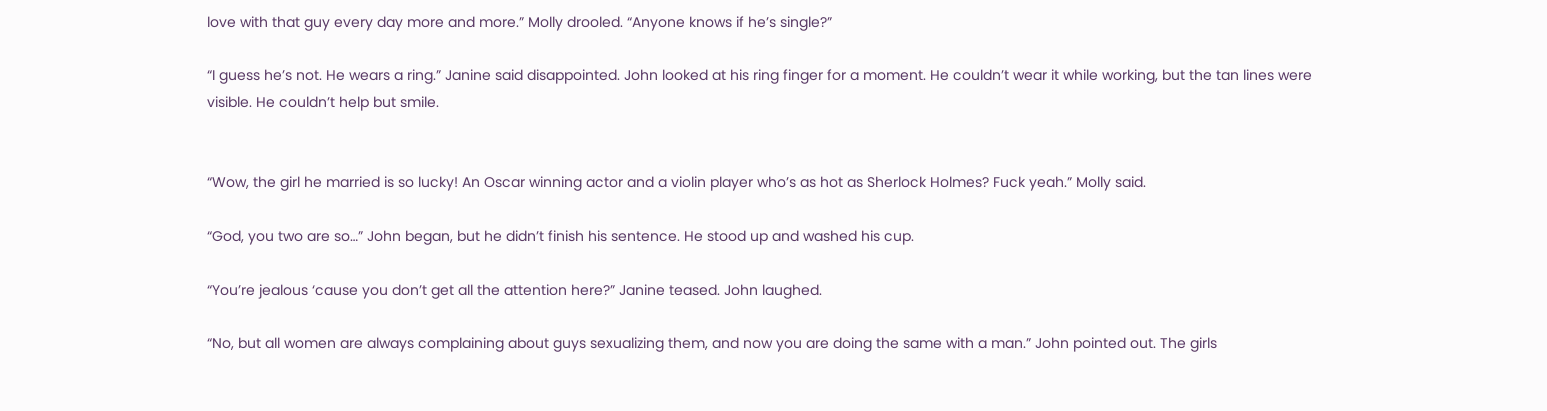love with that guy every day more and more.” Molly drooled. “Anyone knows if he’s single?”

“I guess he’s not. He wears a ring.” Janine said disappointed. John looked at his ring finger for a moment. He couldn’t wear it while working, but the tan lines were visible. He couldn’t help but smile.


“Wow, the girl he married is so lucky! An Oscar winning actor and a violin player who’s as hot as Sherlock Holmes? Fuck yeah.” Molly said.

“God, you two are so…” John began, but he didn’t finish his sentence. He stood up and washed his cup.

“You’re jealous ‘cause you don’t get all the attention here?” Janine teased. John laughed.

“No, but all women are always complaining about guys sexualizing them, and now you are doing the same with a man.” John pointed out. The girls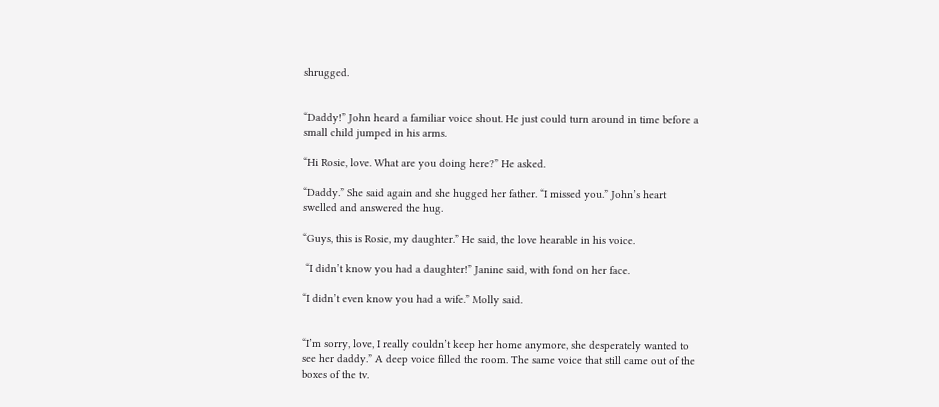shrugged.


“Daddy!” John heard a familiar voice shout. He just could turn around in time before a small child jumped in his arms.

“Hi Rosie, love. What are you doing here?” He asked.

“Daddy.” She said again and she hugged her father. “I missed you.” John’s heart swelled and answered the hug.

“Guys, this is Rosie, my daughter.” He said, the love hearable in his voice.

 “I didn’t know you had a daughter!” Janine said, with fond on her face.

“I didn’t even know you had a wife.” Molly said.


“I’m sorry, love, I really couldn’t keep her home anymore, she desperately wanted to see her daddy.” A deep voice filled the room. The same voice that still came out of the boxes of the tv.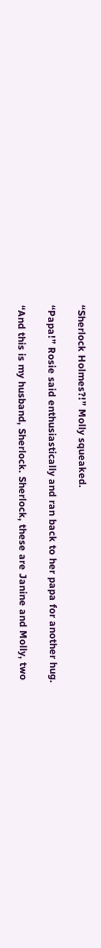“Sherlock Holmes?!” Molly squeaked.

“Papa!” Rosie said enthusiastically and ran back to her papa for another hug.

“And this is my husband, Sherlock. Sherlock, these are Janine and Molly, two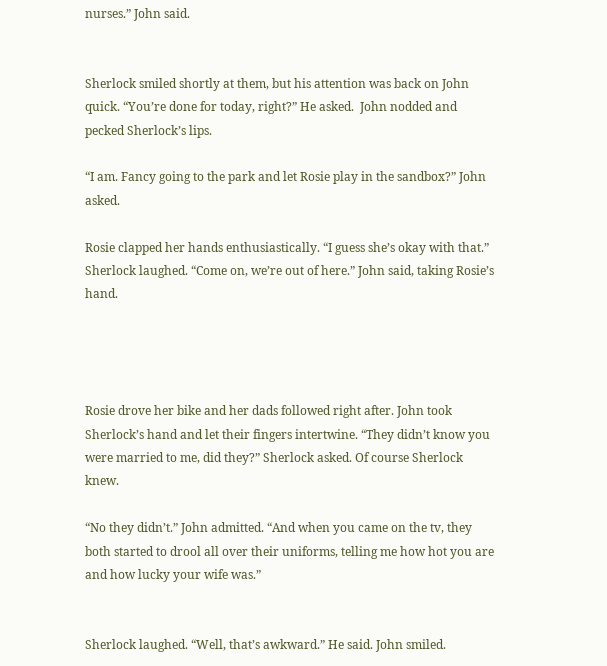nurses.” John said.


Sherlock smiled shortly at them, but his attention was back on John quick. “You’re done for today, right?” He asked.  John nodded and pecked Sherlock’s lips.

“I am. Fancy going to the park and let Rosie play in the sandbox?” John asked.

Rosie clapped her hands enthusiastically. “I guess she’s okay with that.” Sherlock laughed. “Come on, we’re out of here.” John said, taking Rosie’s hand.




Rosie drove her bike and her dads followed right after. John took Sherlock’s hand and let their fingers intertwine. “They didn’t know you were married to me, did they?” Sherlock asked. Of course Sherlock knew.

“No they didn’t.” John admitted. “And when you came on the tv, they both started to drool all over their uniforms, telling me how hot you are and how lucky your wife was.”


Sherlock laughed. “Well, that’s awkward.” He said. John smiled.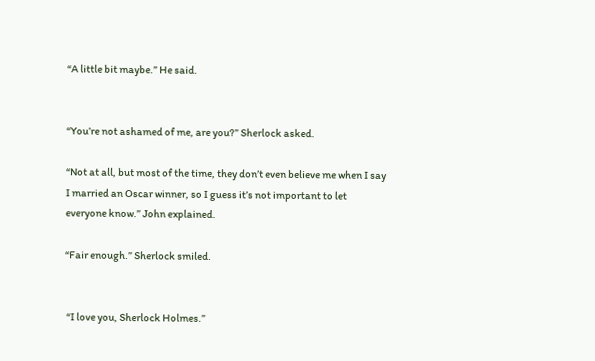“A little bit maybe.” He said.


“You’re not ashamed of me, are you?” Sherlock asked.

“Not at all, but most of the time, they don’t even believe me when I say I married an Oscar winner, so I guess it’s not important to let everyone know.” John explained.

“Fair enough.” Sherlock smiled.


 “I love you, Sherlock Holmes.”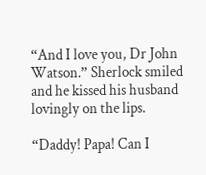“And I love you, Dr John Watson.” Sherlock smiled and he kissed his husband lovingly on the lips.

“Daddy! Papa! Can I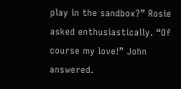play in the sandbox?” Rosie asked enthusiastically. “Of course my love!” John answered.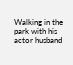Walking in the park with his actor husband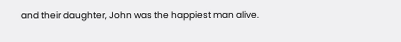and their daughter, John was the happiest man alive.